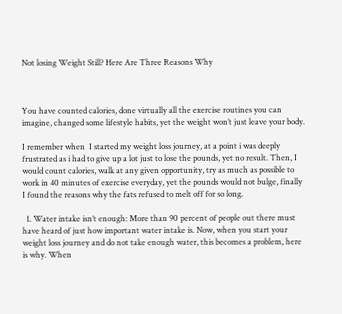Not losing Weight Still? Here Are Three Reasons Why



You have counted calories, done virtually all the exercise routines you can imagine, changed some lifestyle habits, yet the weight won’t just leave your body.

I remember when  I started my weight loss journey, at a point i was deeply frustrated as i had to give up a lot just to lose the pounds, yet no result. Then, I would count calories, walk at any given opportunity, try as much as possible to work in 40 minutes of exercise everyday, yet the pounds would not bulge, finally I found the reasons why the fats refused to melt off for so long.

  1. Water intake isn’t enough: More than 90 percent of people out there must have heard of just how important water intake is. Now, when you start your weight loss journey and do not take enough water, this becomes a problem, here is why. When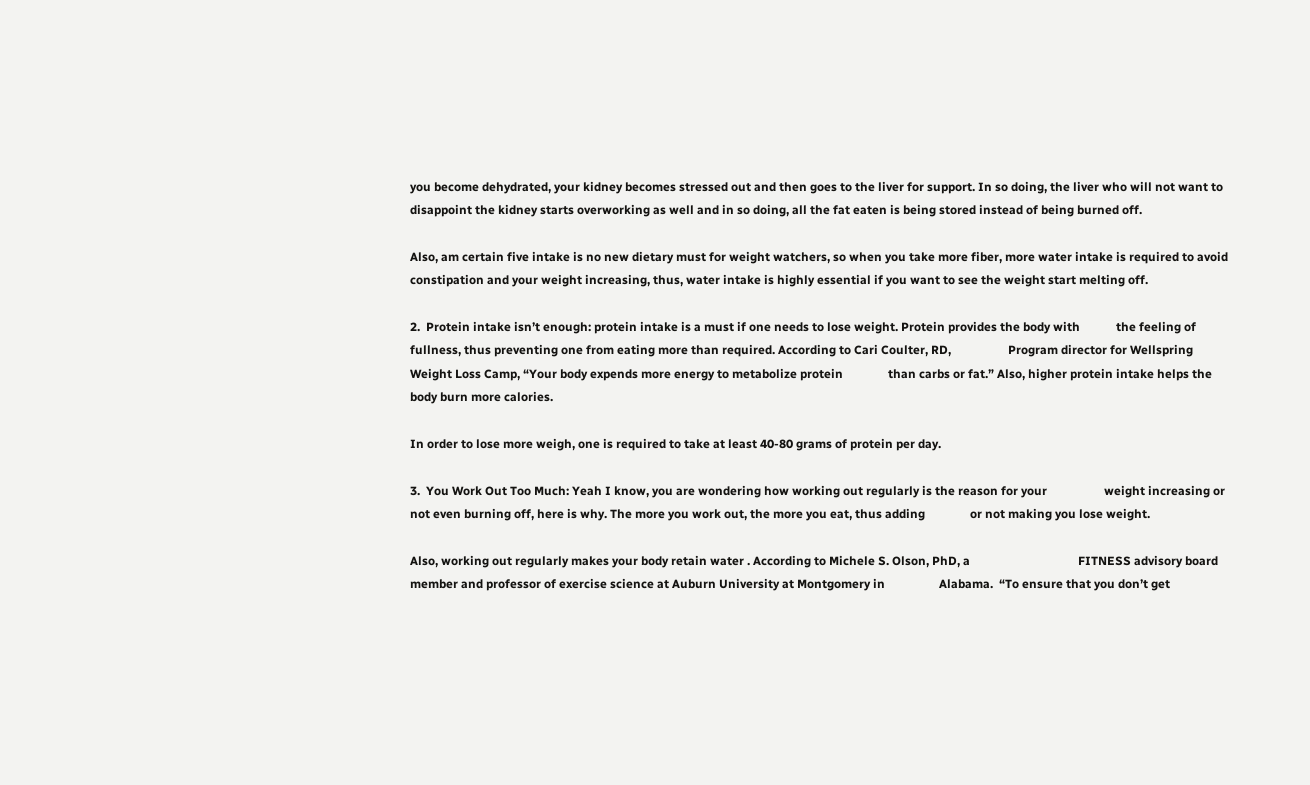you become dehydrated, your kidney becomes stressed out and then goes to the liver for support. In so doing, the liver who will not want to disappoint the kidney starts overworking as well and in so doing, all the fat eaten is being stored instead of being burned off.

Also, am certain five intake is no new dietary must for weight watchers, so when you take more fiber, more water intake is required to avoid constipation and your weight increasing, thus, water intake is highly essential if you want to see the weight start melting off.

2.  Protein intake isn’t enough: protein intake is a must if one needs to lose weight. Protein provides the body with            the feeling of fullness, thus preventing one from eating more than required. According to Cari Coulter, RD,                   Program director for Wellspring Weight Loss Camp, “Your body expends more energy to metabolize protein               than carbs or fat.” Also, higher protein intake helps the body burn more calories.

In order to lose more weigh, one is required to take at least 40-80 grams of protein per day.

3.  You Work Out Too Much: Yeah I know, you are wondering how working out regularly is the reason for your                   weight increasing or not even burning off, here is why. The more you work out, the more you eat, thus adding               or not making you lose weight.

Also, working out regularly makes your body retain water . According to Michele S. Olson, PhD, a                                    FITNESS advisory board member and professor of exercise science at Auburn University at Montgomery in                  Alabama.  “To ensure that you don’t get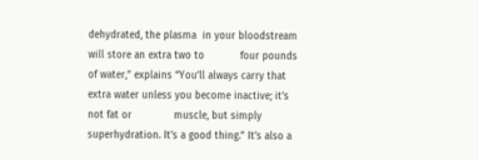dehydrated, the plasma  in your bloodstream will store an extra two to            four pounds of water,” explains “You’ll always carry that extra water unless you become inactive; it’s not fat or              muscle, but simply superhydration. It’s a good thing.” It’s also a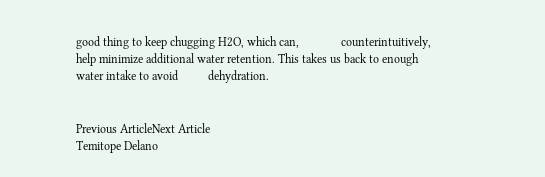good thing to keep chugging H2O, which can,              counterintuitively, help minimize additional water retention. This takes us back to enough water intake to avoid          dehydration.


Previous ArticleNext Article
Temitope Delano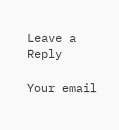Leave a Reply

Your email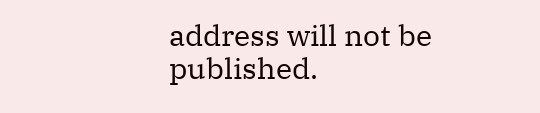address will not be published.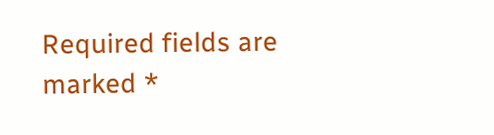Required fields are marked *